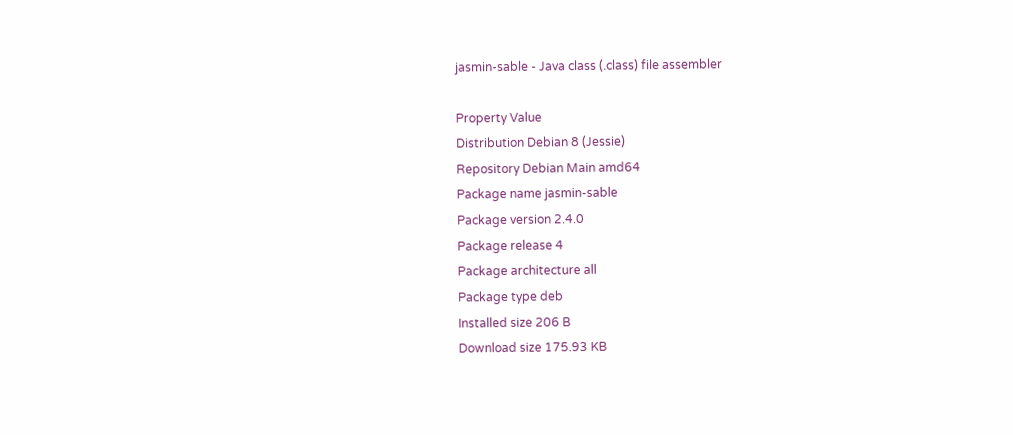jasmin-sable - Java class (.class) file assembler

Property Value
Distribution Debian 8 (Jessie)
Repository Debian Main amd64
Package name jasmin-sable
Package version 2.4.0
Package release 4
Package architecture all
Package type deb
Installed size 206 B
Download size 175.93 KB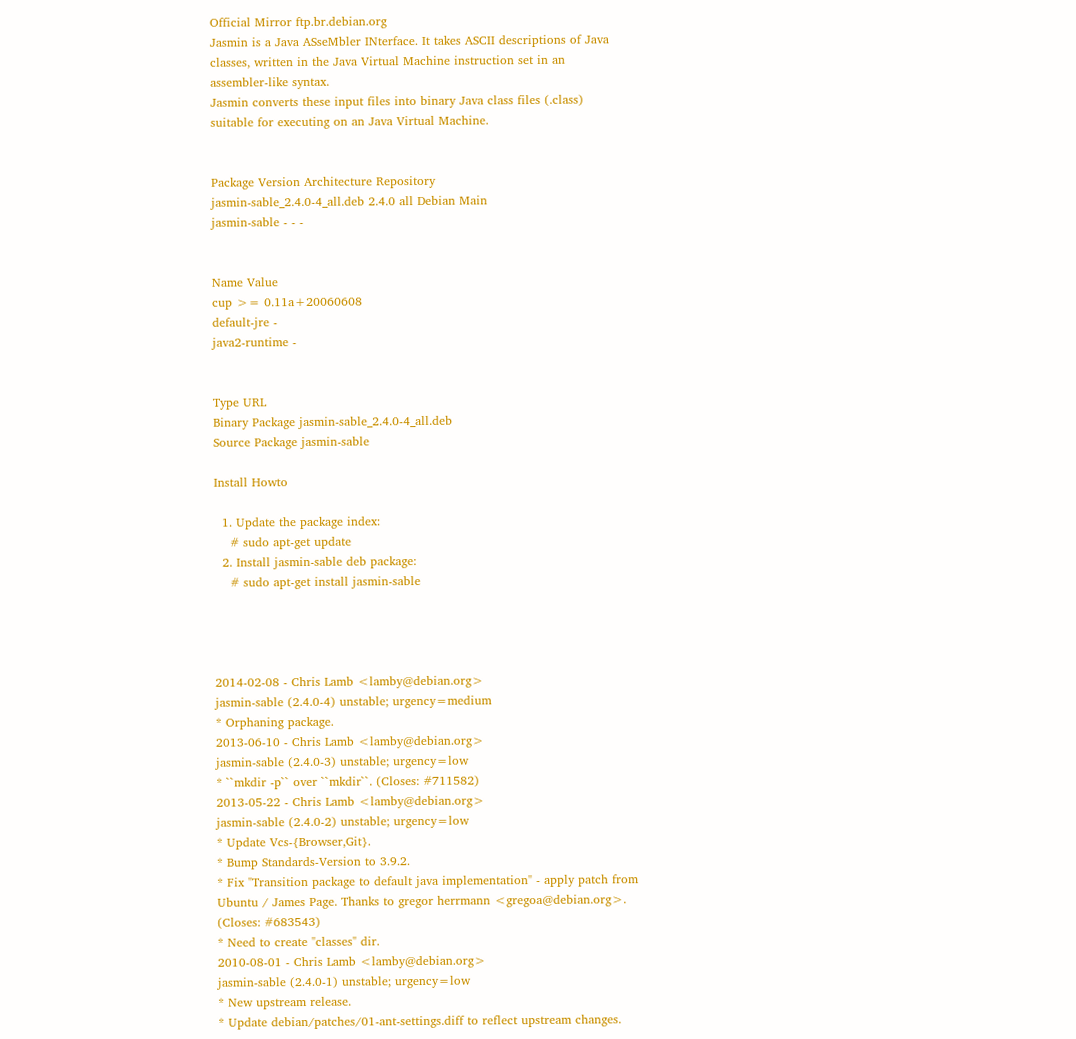Official Mirror ftp.br.debian.org
Jasmin is a Java ASseMbler INterface. It takes ASCII descriptions of Java
classes, written in the Java Virtual Machine instruction set in an
assembler-like syntax.
Jasmin converts these input files into binary Java class files (.class)
suitable for executing on an Java Virtual Machine.


Package Version Architecture Repository
jasmin-sable_2.4.0-4_all.deb 2.4.0 all Debian Main
jasmin-sable - - -


Name Value
cup >= 0.11a+20060608
default-jre -
java2-runtime -


Type URL
Binary Package jasmin-sable_2.4.0-4_all.deb
Source Package jasmin-sable

Install Howto

  1. Update the package index:
    # sudo apt-get update
  2. Install jasmin-sable deb package:
    # sudo apt-get install jasmin-sable




2014-02-08 - Chris Lamb <lamby@debian.org>
jasmin-sable (2.4.0-4) unstable; urgency=medium
* Orphaning package.
2013-06-10 - Chris Lamb <lamby@debian.org>
jasmin-sable (2.4.0-3) unstable; urgency=low
* ``mkdir -p`` over ``mkdir``. (Closes: #711582)
2013-05-22 - Chris Lamb <lamby@debian.org>
jasmin-sable (2.4.0-2) unstable; urgency=low
* Update Vcs-{Browser,Git}.
* Bump Standards-Version to 3.9.2.
* Fix "Transition package to default java implementation" - apply patch from
Ubuntu / James Page. Thanks to gregor herrmann <gregoa@debian.org>.
(Closes: #683543)
* Need to create "classes" dir.
2010-08-01 - Chris Lamb <lamby@debian.org>
jasmin-sable (2.4.0-1) unstable; urgency=low
* New upstream release.
* Update debian/patches/01-ant-settings.diff to reflect upstream changes.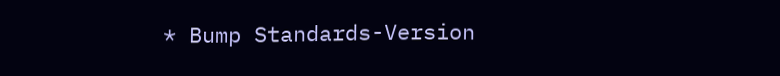* Bump Standards-Version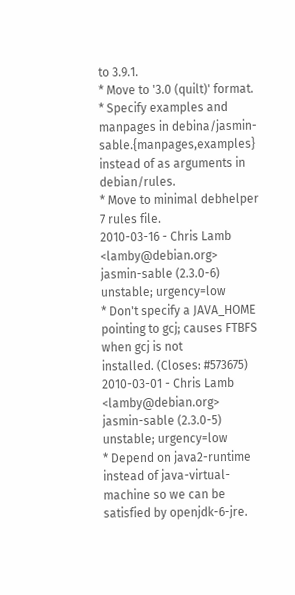to 3.9.1.
* Move to '3.0 (quilt)' format.
* Specify examples and manpages in debina/jasmin-sable.{manpages,examples}
instead of as arguments in debian/rules.
* Move to minimal debhelper 7 rules file.
2010-03-16 - Chris Lamb <lamby@debian.org>
jasmin-sable (2.3.0-6) unstable; urgency=low
* Don't specify a JAVA_HOME pointing to gcj; causes FTBFS when gcj is not
installed. (Closes: #573675)
2010-03-01 - Chris Lamb <lamby@debian.org>
jasmin-sable (2.3.0-5) unstable; urgency=low
* Depend on java2-runtime instead of java-virtual-machine so we can be
satisfied by openjdk-6-jre.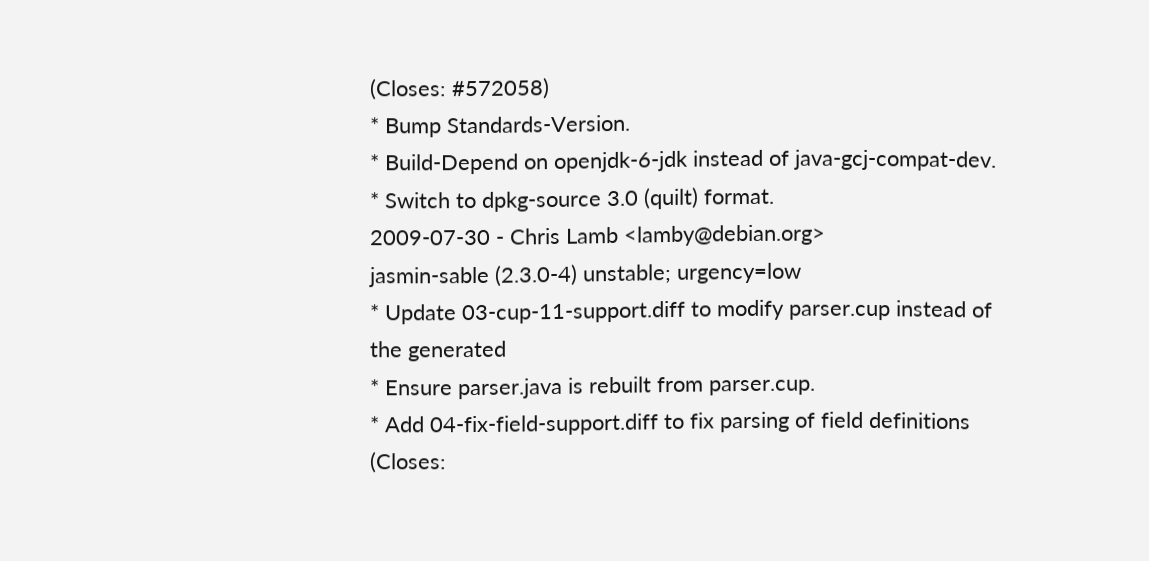(Closes: #572058)
* Bump Standards-Version.
* Build-Depend on openjdk-6-jdk instead of java-gcj-compat-dev.
* Switch to dpkg-source 3.0 (quilt) format.
2009-07-30 - Chris Lamb <lamby@debian.org>
jasmin-sable (2.3.0-4) unstable; urgency=low
* Update 03-cup-11-support.diff to modify parser.cup instead of the generated
* Ensure parser.java is rebuilt from parser.cup.
* Add 04-fix-field-support.diff to fix parsing of field definitions
(Closes: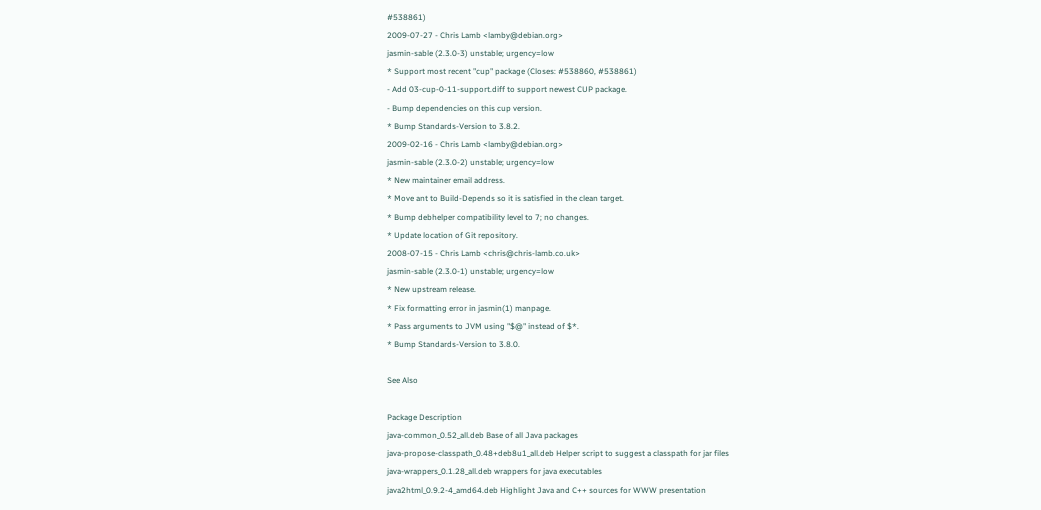#538861)
2009-07-27 - Chris Lamb <lamby@debian.org>
jasmin-sable (2.3.0-3) unstable; urgency=low
* Support most recent "cup" package (Closes: #538860, #538861)
- Add 03-cup-0-11-support.diff to support newest CUP package.
- Bump dependencies on this cup version.
* Bump Standards-Version to 3.8.2.
2009-02-16 - Chris Lamb <lamby@debian.org>
jasmin-sable (2.3.0-2) unstable; urgency=low
* New maintainer email address.
* Move ant to Build-Depends so it is satisfied in the clean target.
* Bump debhelper compatibility level to 7; no changes.
* Update location of Git repository.
2008-07-15 - Chris Lamb <chris@chris-lamb.co.uk>
jasmin-sable (2.3.0-1) unstable; urgency=low
* New upstream release.
* Fix formatting error in jasmin(1) manpage.
* Pass arguments to JVM using "$@" instead of $*.
* Bump Standards-Version to 3.8.0.

See Also

Package Description
java-common_0.52_all.deb Base of all Java packages
java-propose-classpath_0.48+deb8u1_all.deb Helper script to suggest a classpath for jar files
java-wrappers_0.1.28_all.deb wrappers for java executables
java2html_0.9.2-4_amd64.deb Highlight Java and C++ sources for WWW presentation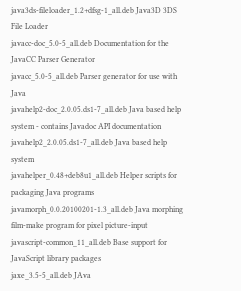java3ds-fileloader_1.2+dfsg-1_all.deb Java3D 3DS File Loader
javacc-doc_5.0-5_all.deb Documentation for the JavaCC Parser Generator
javacc_5.0-5_all.deb Parser generator for use with Java
javahelp2-doc_2.0.05.ds1-7_all.deb Java based help system - contains Javadoc API documentation
javahelp2_2.0.05.ds1-7_all.deb Java based help system
javahelper_0.48+deb8u1_all.deb Helper scripts for packaging Java programs
javamorph_0.0.20100201-1.3_all.deb Java morphing film-make program for pixel picture-input
javascript-common_11_all.deb Base support for JavaScript library packages
jaxe_3.5-5_all.deb JAva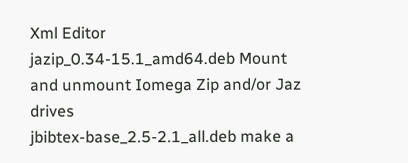Xml Editor
jazip_0.34-15.1_amd64.deb Mount and unmount Iomega Zip and/or Jaz drives
jbibtex-base_2.5-2.1_all.deb make a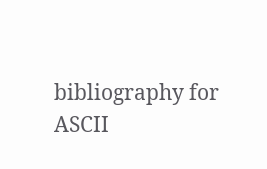bibliography for ASCII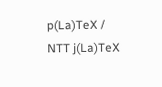p(La)TeX / NTT j(La)TeX